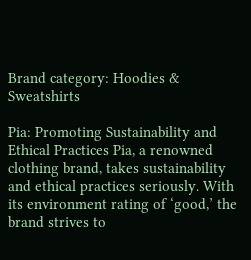Brand category: Hoodies & Sweatshirts

Pia: Promoting Sustainability and Ethical Practices Pia, a renowned clothing brand, takes sustainability and ethical practices seriously. With its environment rating of ‘good,’ the brand strives to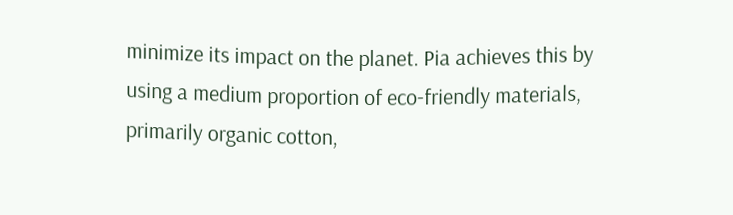minimize its impact on the planet. Pia achieves this by using a medium proportion of eco-friendly materials, primarily organic cotton,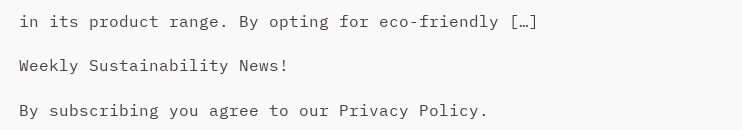in its product range. By opting for eco-friendly […]

Weekly Sustainability News!

By subscribing you agree to our Privacy Policy.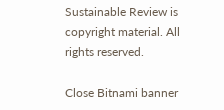Sustainable Review is copyright material. All rights reserved.

Close Bitnami banner